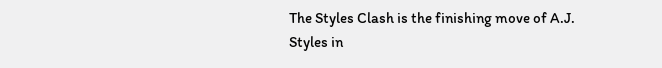The Styles Clash is the finishing move of A.J. Styles in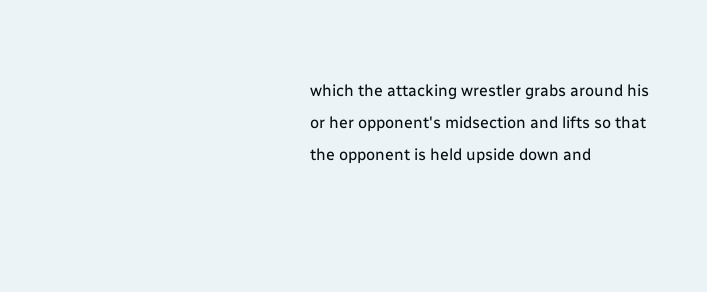which the attacking wrestler grabs around his or her opponent's midsection and lifts so that the opponent is held upside down and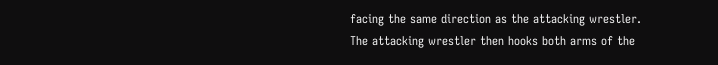facing the same direction as the attacking wrestler. The attacking wrestler then hooks both arms of the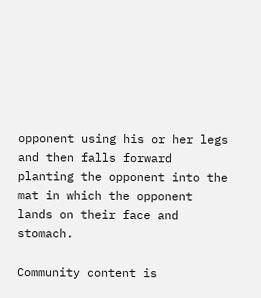opponent using his or her legs and then falls forward planting the opponent into the mat in which the opponent lands on their face and stomach.

Community content is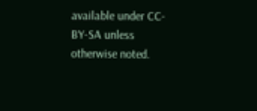available under CC-BY-SA unless otherwise noted.